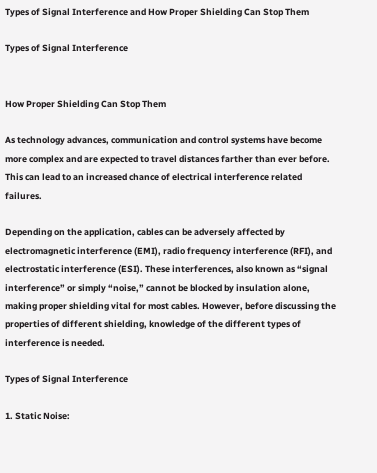Types of Signal Interference and How Proper Shielding Can Stop Them

Types of Signal Interference


How Proper Shielding Can Stop Them

As technology advances, communication and control systems have become more complex and are expected to travel distances farther than ever before. This can lead to an increased chance of electrical interference related failures.

Depending on the application, cables can be adversely affected by electromagnetic interference (EMI), radio frequency interference (RFI), and electrostatic interference (ESI). These interferences, also known as “signal interference” or simply “noise,” cannot be blocked by insulation alone, making proper shielding vital for most cables. However, before discussing the properties of different shielding, knowledge of the different types of interference is needed.

Types of Signal Interference

1. Static Noise: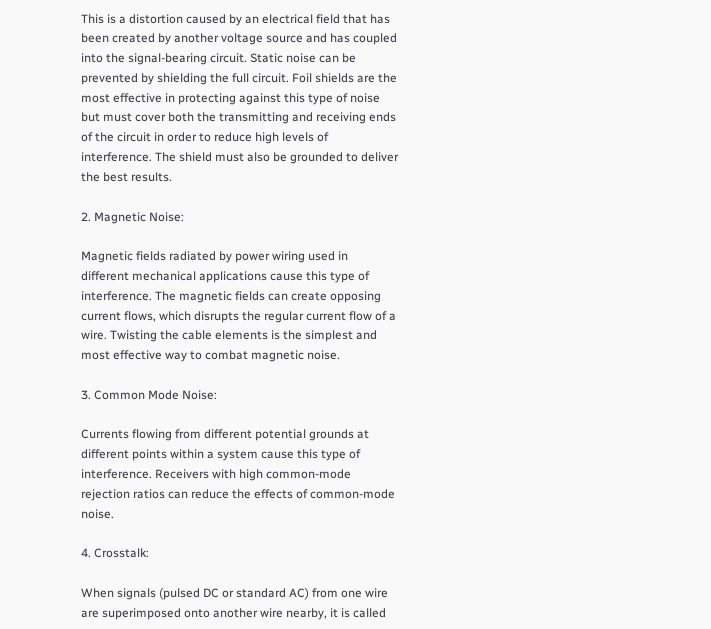This is a distortion caused by an electrical field that has been created by another voltage source and has coupled into the signal-bearing circuit. Static noise can be prevented by shielding the full circuit. Foil shields are the most effective in protecting against this type of noise but must cover both the transmitting and receiving ends of the circuit in order to reduce high levels of interference. The shield must also be grounded to deliver the best results.

2. Magnetic Noise:

Magnetic fields radiated by power wiring used in different mechanical applications cause this type of interference. The magnetic fields can create opposing current flows, which disrupts the regular current flow of a wire. Twisting the cable elements is the simplest and most effective way to combat magnetic noise.

3. Common Mode Noise:

Currents flowing from different potential grounds at different points within a system cause this type of interference. Receivers with high common-mode rejection ratios can reduce the effects of common-mode noise.

4. Crosstalk:

When signals (pulsed DC or standard AC) from one wire are superimposed onto another wire nearby, it is called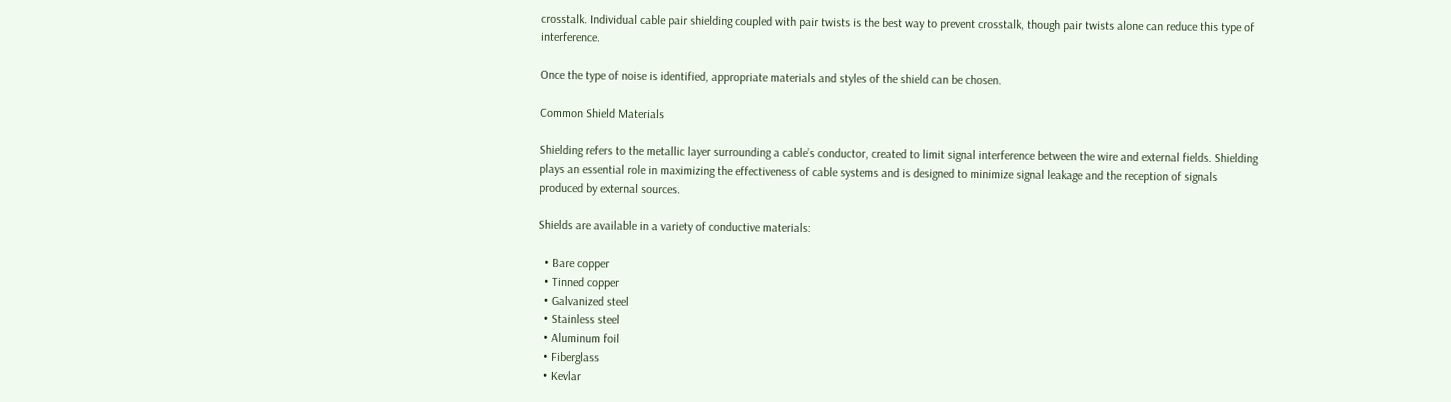crosstalk. Individual cable pair shielding coupled with pair twists is the best way to prevent crosstalk, though pair twists alone can reduce this type of interference.

Once the type of noise is identified, appropriate materials and styles of the shield can be chosen.

Common Shield Materials

Shielding refers to the metallic layer surrounding a cable’s conductor, created to limit signal interference between the wire and external fields. Shielding plays an essential role in maximizing the effectiveness of cable systems and is designed to minimize signal leakage and the reception of signals produced by external sources.

Shields are available in a variety of conductive materials:

  • Bare copper
  • Tinned copper
  • Galvanized steel
  • Stainless steel
  • Aluminum foil
  • Fiberglass
  • Kevlar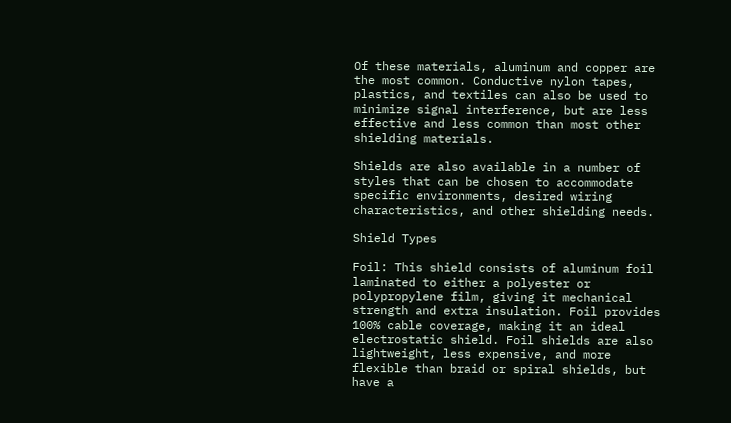Of these materials, aluminum and copper are the most common. Conductive nylon tapes, plastics, and textiles can also be used to minimize signal interference, but are less effective and less common than most other shielding materials.

Shields are also available in a number of styles that can be chosen to accommodate specific environments, desired wiring characteristics, and other shielding needs.

Shield Types

Foil: This shield consists of aluminum foil laminated to either a polyester or polypropylene film, giving it mechanical strength and extra insulation. Foil provides 100% cable coverage, making it an ideal electrostatic shield. Foil shields are also lightweight, less expensive, and more flexible than braid or spiral shields, but have a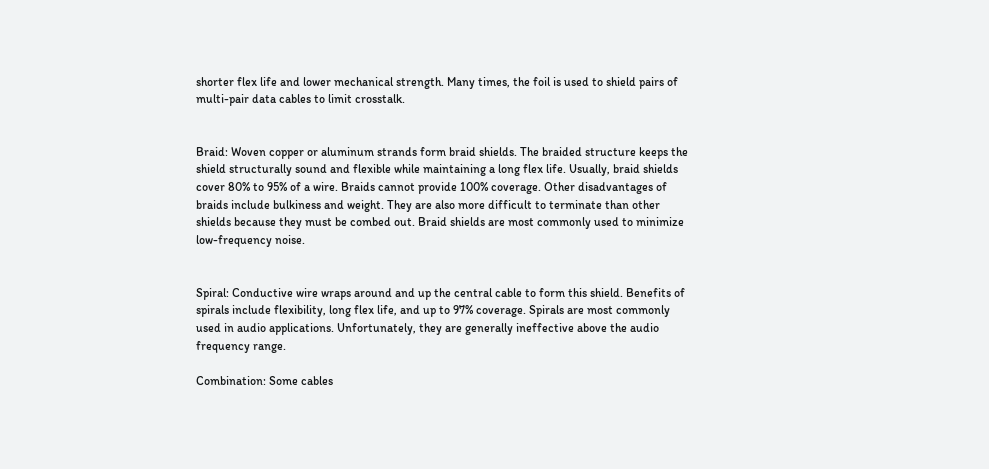shorter flex life and lower mechanical strength. Many times, the foil is used to shield pairs of multi-pair data cables to limit crosstalk.


Braid: Woven copper or aluminum strands form braid shields. The braided structure keeps the shield structurally sound and flexible while maintaining a long flex life. Usually, braid shields cover 80% to 95% of a wire. Braids cannot provide 100% coverage. Other disadvantages of braids include bulkiness and weight. They are also more difficult to terminate than other shields because they must be combed out. Braid shields are most commonly used to minimize low-frequency noise.


Spiral: Conductive wire wraps around and up the central cable to form this shield. Benefits of spirals include flexibility, long flex life, and up to 97% coverage. Spirals are most commonly used in audio applications. Unfortunately, they are generally ineffective above the audio frequency range.

Combination: Some cables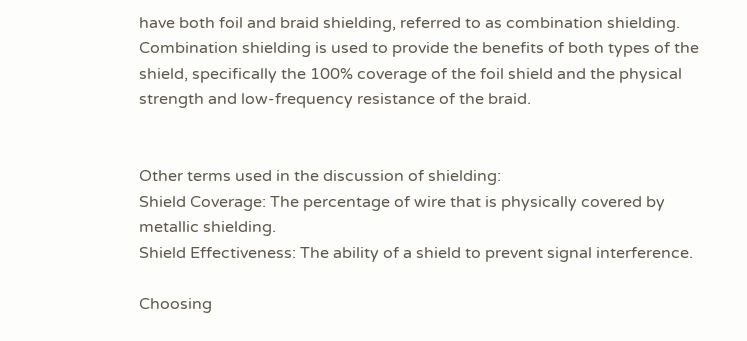have both foil and braid shielding, referred to as combination shielding. Combination shielding is used to provide the benefits of both types of the shield, specifically the 100% coverage of the foil shield and the physical strength and low-frequency resistance of the braid.


Other terms used in the discussion of shielding:
Shield Coverage: The percentage of wire that is physically covered by metallic shielding.
Shield Effectiveness: The ability of a shield to prevent signal interference.

Choosing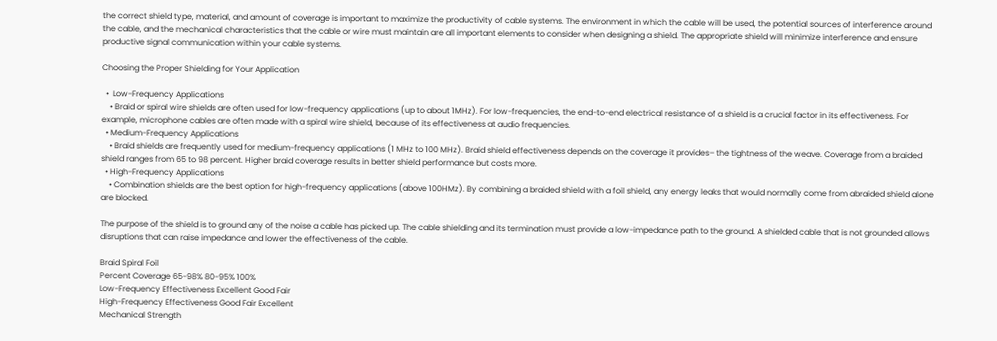the correct shield type, material, and amount of coverage is important to maximize the productivity of cable systems. The environment in which the cable will be used, the potential sources of interference around the cable, and the mechanical characteristics that the cable or wire must maintain are all important elements to consider when designing a shield. The appropriate shield will minimize interference and ensure productive signal communication within your cable systems.

Choosing the Proper Shielding for Your Application

  •  Low-Frequency Applications
    • Braid or spiral wire shields are often used for low-frequency applications (up to about 1MHz). For low-frequencies, the end-to-end electrical resistance of a shield is a crucial factor in its effectiveness. For example, microphone cables are often made with a spiral wire shield, because of its effectiveness at audio frequencies.
  • Medium-Frequency Applications
    • Braid shields are frequently used for medium-frequency applications (1 MHz to 100 MHz). Braid shield effectiveness depends on the coverage it provides– the tightness of the weave. Coverage from a braided shield ranges from 65 to 98 percent. Higher braid coverage results in better shield performance but costs more.
  • High-Frequency Applications
    • Combination shields are the best option for high-frequency applications (above 100HMz). By combining a braided shield with a foil shield, any energy leaks that would normally come from abraided shield alone are blocked.

The purpose of the shield is to ground any of the noise a cable has picked up. The cable shielding and its termination must provide a low-impedance path to the ground. A shielded cable that is not grounded allows disruptions that can raise impedance and lower the effectiveness of the cable.

Braid Spiral Foil
Percent Coverage 65-98% 80-95% 100%
Low-Frequency Effectiveness Excellent Good Fair
High-Frequency Effectiveness Good Fair Excellent
Mechanical Strength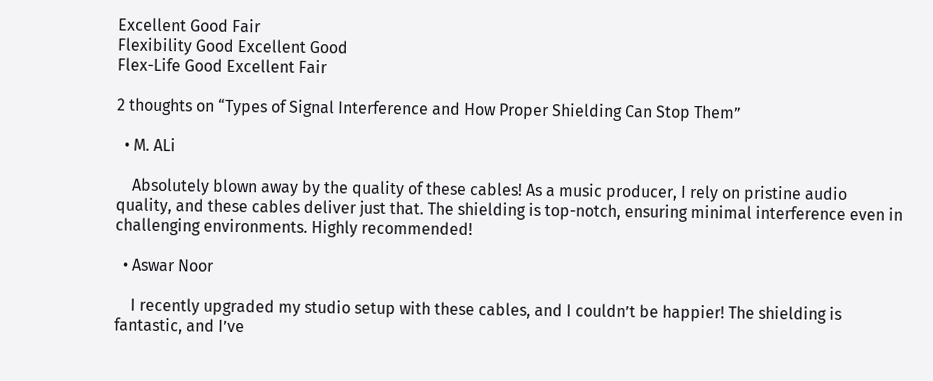Excellent Good Fair
Flexibility Good Excellent Good
Flex-Life Good Excellent Fair

2 thoughts on “Types of Signal Interference and How Proper Shielding Can Stop Them”

  • M. ALi

    Absolutely blown away by the quality of these cables! As a music producer, I rely on pristine audio quality, and these cables deliver just that. The shielding is top-notch, ensuring minimal interference even in challenging environments. Highly recommended!

  • Aswar Noor

    I recently upgraded my studio setup with these cables, and I couldn’t be happier! The shielding is fantastic, and I’ve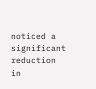noticed a significant reduction in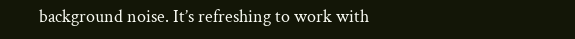background noise. It’s refreshing to work with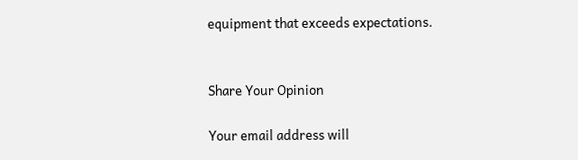equipment that exceeds expectations.


Share Your Opinion

Your email address will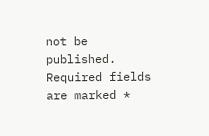not be published. Required fields are marked *